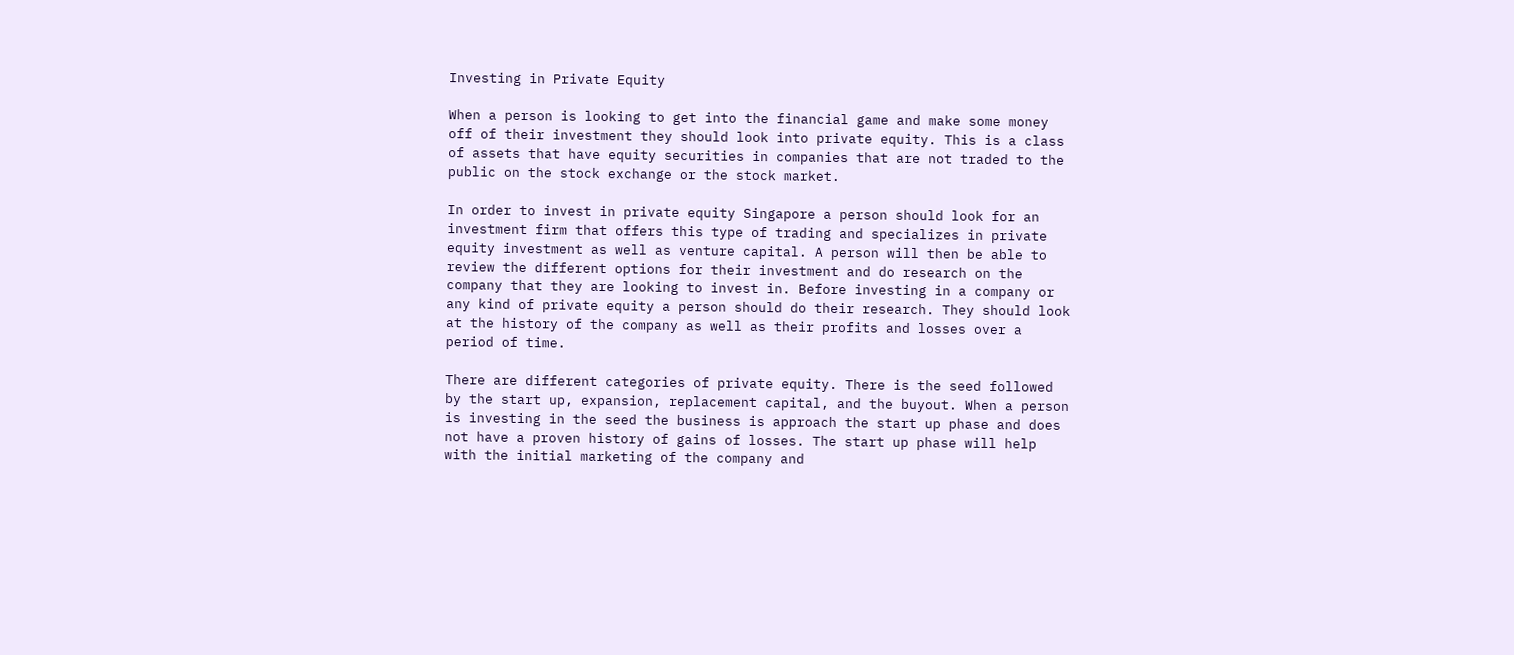Investing in Private Equity

When a person is looking to get into the financial game and make some money off of their investment they should look into private equity. This is a class of assets that have equity securities in companies that are not traded to the public on the stock exchange or the stock market.

In order to invest in private equity Singapore a person should look for an investment firm that offers this type of trading and specializes in private equity investment as well as venture capital. A person will then be able to review the different options for their investment and do research on the company that they are looking to invest in. Before investing in a company or any kind of private equity a person should do their research. They should look at the history of the company as well as their profits and losses over a period of time.

There are different categories of private equity. There is the seed followed by the start up, expansion, replacement capital, and the buyout. When a person is investing in the seed the business is approach the start up phase and does not have a proven history of gains of losses. The start up phase will help with the initial marketing of the company and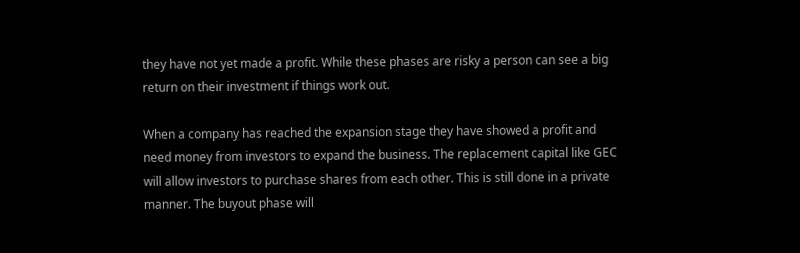they have not yet made a profit. While these phases are risky a person can see a big return on their investment if things work out.

When a company has reached the expansion stage they have showed a profit and need money from investors to expand the business. The replacement capital like GEC will allow investors to purchase shares from each other. This is still done in a private manner. The buyout phase will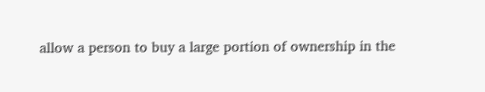allow a person to buy a large portion of ownership in the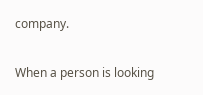company.

When a person is looking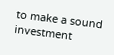to make a sound investment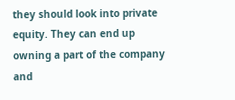they should look into private equity. They can end up owning a part of the company and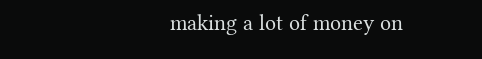making a lot of money on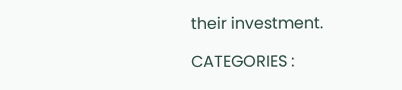their investment.

CATEGORIES :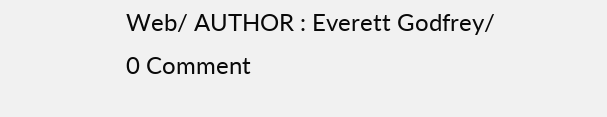Web/ AUTHOR : Everett Godfrey/ 0 Comment